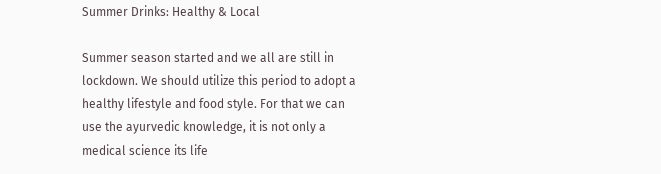Summer Drinks: Healthy & Local

Summer season started and we all are still in lockdown. We should utilize this period to adopt a healthy lifestyle and food style. For that we can use the ayurvedic knowledge, it is not only a medical science its life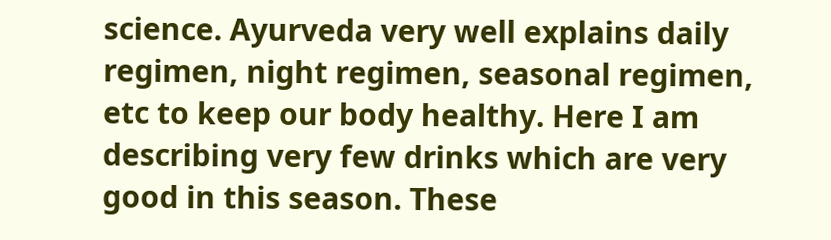science. Ayurveda very well explains daily regimen, night regimen, seasonal regimen, etc to keep our body healthy. Here I am describing very few drinks which are very good in this season. These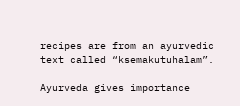recipes are from an ayurvedic text called “ksemakutuhalam”.

Ayurveda gives importance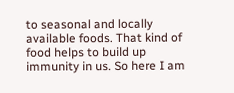to seasonal and locally available foods. That kind of food helps to build up immunity in us. So here I am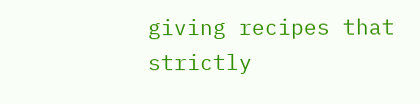giving recipes that strictly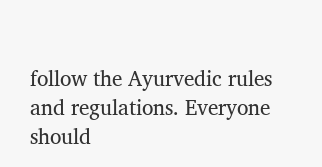follow the Ayurvedic rules and regulations. Everyone should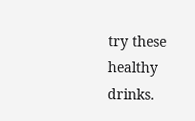try these healthy drinks.